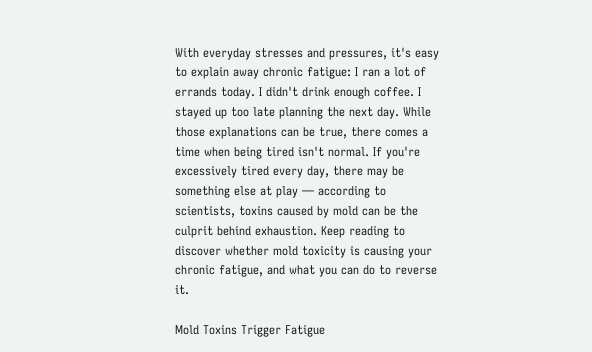With everyday stresses and pressures, it's easy to explain away chronic fatigue: I ran a lot of errands today. I didn't drink enough coffee. I stayed up too late planning the next day. While those explanations can be true, there comes a time when being tired isn't normal. If you're excessively tired every day, there may be something else at play — according to scientists, toxins caused by mold can be the culprit behind exhaustion. Keep reading to discover whether mold toxicity is causing your chronic fatigue, and what you can do to reverse it.

Mold Toxins Trigger Fatigue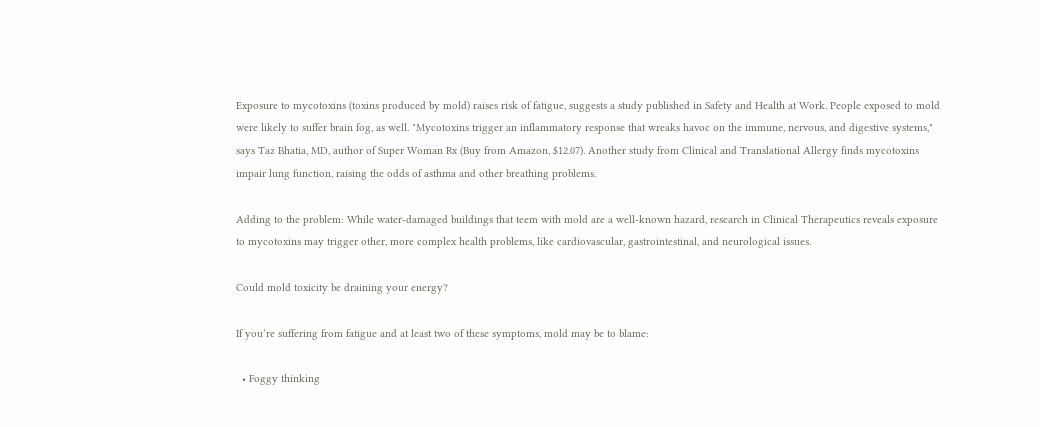Exposure to mycotoxins (toxins produced by mold) raises risk of fatigue, suggests a study published in Safety and Health at Work. People exposed to mold were likely to suffer brain fog, as well. "Mycotoxins trigger an inflammatory response that wreaks havoc on the immune, nervous, and digestive systems," says Taz Bhatia, MD, author of Super Woman Rx (Buy from Amazon, $12.07). Another study from Clinical and Translational Allergy finds mycotoxins impair lung function, raising the odds of asthma and other breathing problems.

Adding to the problem: While water-damaged buildings that teem with mold are a well-known hazard, research in Clinical Therapeutics reveals exposure to mycotoxins may trigger other, more complex health problems, like cardiovascular, gastrointestinal, and neurological issues.

Could mold toxicity be draining your energy?

If you‘re suffering from fatigue and at least two of these symptoms, mold may be to blame:

  • Foggy thinking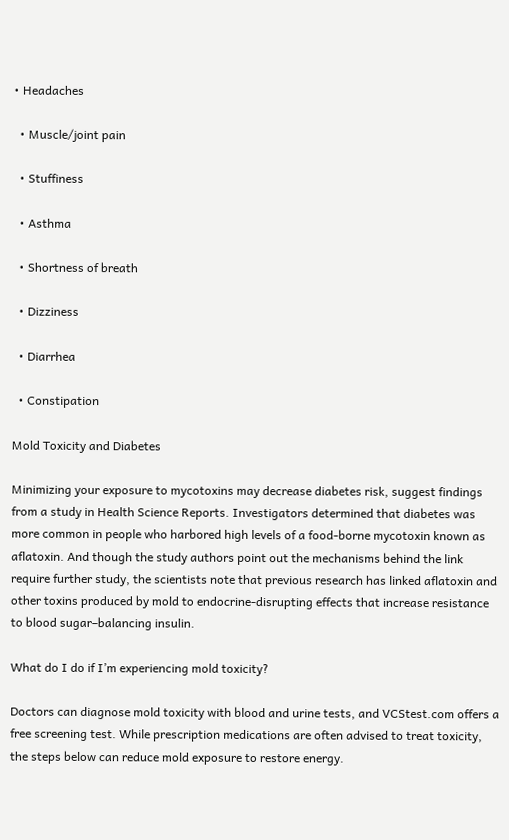• Headaches

  • Muscle/joint pain

  • Stuffiness

  • Asthma

  • Shortness of breath

  • Dizziness

  • Diarrhea

  • Constipation

Mold Toxicity and Diabetes

Minimizing your exposure to mycotoxins may decrease diabetes risk, suggest findings from a study in Health Science Reports. Investigators determined that diabetes was more common in people who harbored high levels of a food-borne mycotoxin known as aflatoxin. And though the study authors point out the mechanisms behind the link require further study, the scientists note that previous research has linked aflatoxin and other toxins produced by mold to endocrine-disrupting effects that increase resistance to blood sugar–balancing insulin.

What do I do if I’m experiencing mold toxicity?

Doctors can diagnose mold toxicity with blood and urine tests, and VCStest.com offers a free screening test. While prescription medications are often advised to treat toxicity, the steps below can reduce mold exposure to restore energy.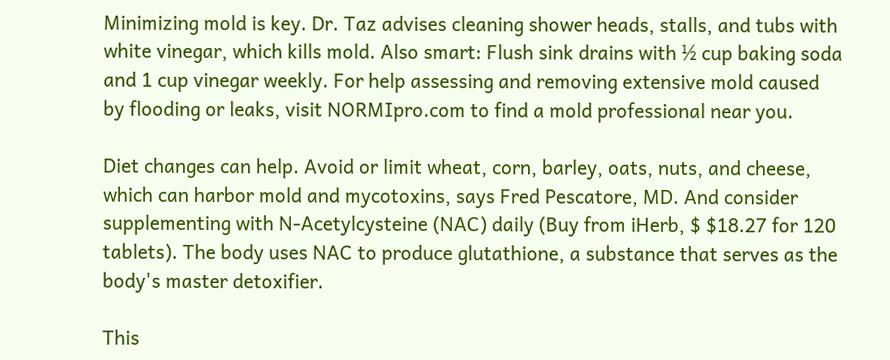Minimizing mold is key. Dr. Taz advises cleaning shower heads, stalls, and tubs with white vinegar, which kills mold. Also smart: Flush sink drains with ½ cup baking soda and 1 cup vinegar weekly. For help assessing and removing extensive mold caused by flooding or leaks, visit NORMIpro.com to find a mold professional near you.

Diet changes can help. Avoid or limit wheat, corn, barley, oats, nuts, and cheese, which can harbor mold and mycotoxins, says Fred Pescatore, MD. And consider supplementing with N-Acetylcysteine (NAC) daily (Buy from iHerb, $ $18.27 for 120 tablets). The body uses NAC to produce glutathione, a substance that serves as the body's master detoxifier.

This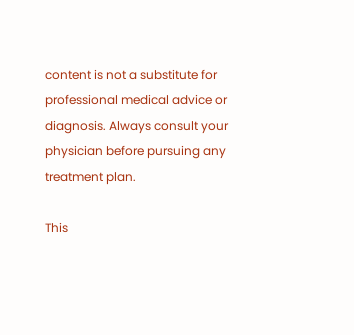content is not a substitute for professional medical advice or diagnosis. Always consult your physician before pursuing any treatment plan.

This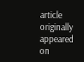article originally appeared on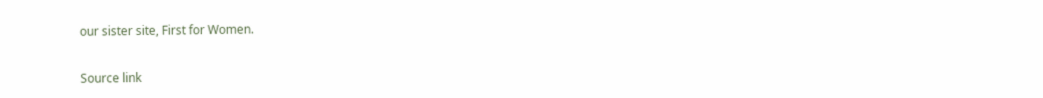our sister site, First for Women.

Source link